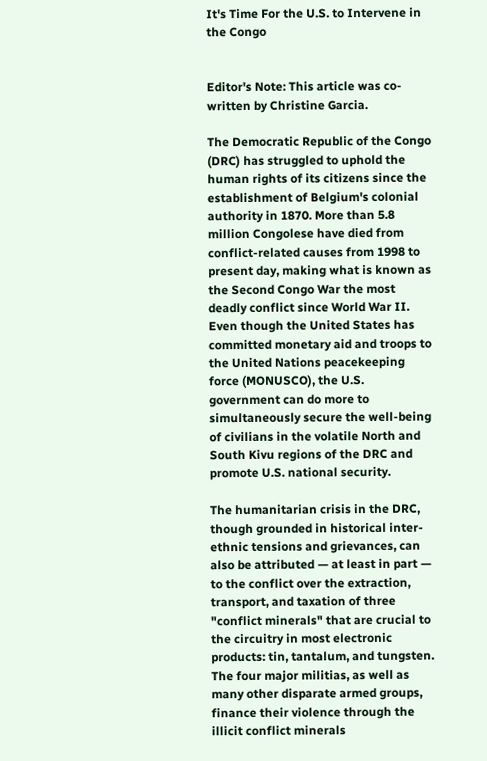It's Time For the U.S. to Intervene in the Congo


Editor's Note: This article was co-written by Christine Garcia.

The Democratic Republic of the Congo (DRC) has struggled to uphold the human rights of its citizens since the establishment of Belgium's colonial authority in 1870. More than 5.8 million Congolese have died from conflict-related causes from 1998 to present day, making what is known as the Second Congo War the most deadly conflict since World War II. Even though the United States has committed monetary aid and troops to the United Nations peacekeeping force (MONUSCO), the U.S. government can do more to simultaneously secure the well-being of civilians in the volatile North and South Kivu regions of the DRC and promote U.S. national security.

The humanitarian crisis in the DRC, though grounded in historical inter-ethnic tensions and grievances, can also be attributed — at least in part — to the conflict over the extraction, transport, and taxation of three "conflict minerals" that are crucial to the circuitry in most electronic products: tin, tantalum, and tungsten. The four major militias, as well as many other disparate armed groups, finance their violence through the illicit conflict minerals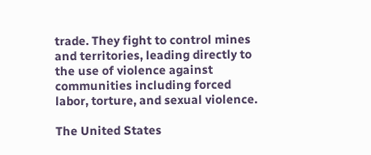trade. They fight to control mines and territories, leading directly to the use of violence against communities including forced labor, torture, and sexual violence.

The United States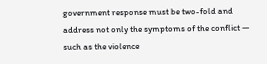government response must be two-fold and address not only the symptoms of the conflict — such as the violence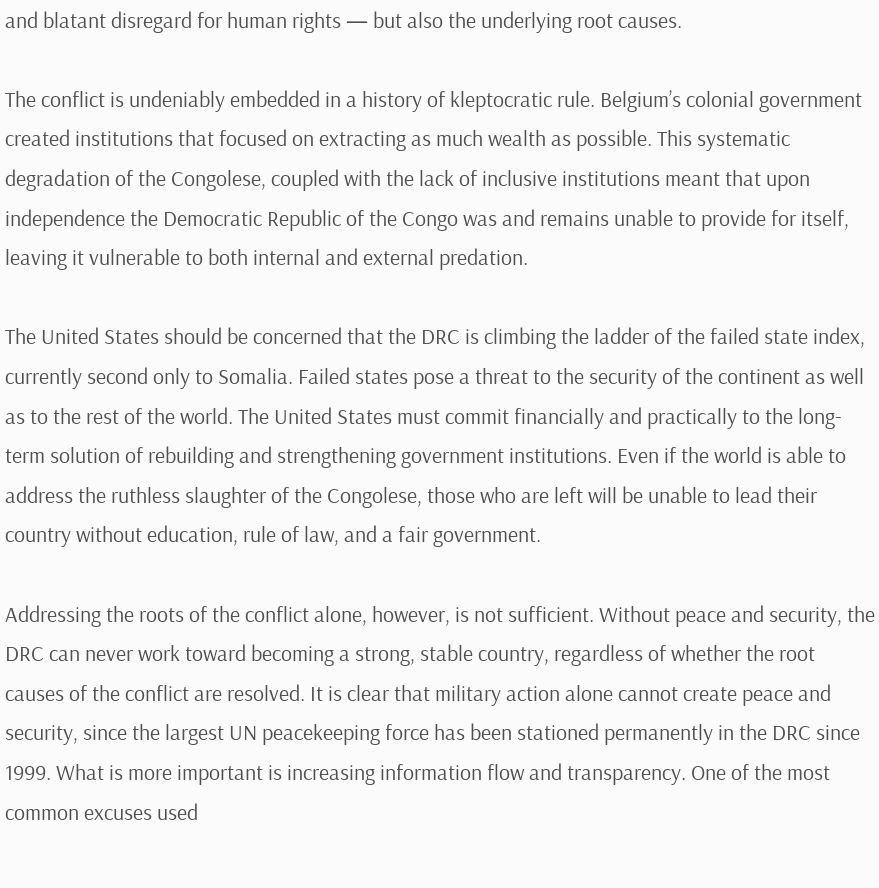and blatant disregard for human rights — but also the underlying root causes.

The conflict is undeniably embedded in a history of kleptocratic rule. Belgium’s colonial government created institutions that focused on extracting as much wealth as possible. This systematic degradation of the Congolese, coupled with the lack of inclusive institutions meant that upon independence the Democratic Republic of the Congo was and remains unable to provide for itself, leaving it vulnerable to both internal and external predation.

The United States should be concerned that the DRC is climbing the ladder of the failed state index, currently second only to Somalia. Failed states pose a threat to the security of the continent as well as to the rest of the world. The United States must commit financially and practically to the long-term solution of rebuilding and strengthening government institutions. Even if the world is able to address the ruthless slaughter of the Congolese, those who are left will be unable to lead their country without education, rule of law, and a fair government.

Addressing the roots of the conflict alone, however, is not sufficient. Without peace and security, the DRC can never work toward becoming a strong, stable country, regardless of whether the root causes of the conflict are resolved. It is clear that military action alone cannot create peace and security, since the largest UN peacekeeping force has been stationed permanently in the DRC since 1999. What is more important is increasing information flow and transparency. One of the most common excuses used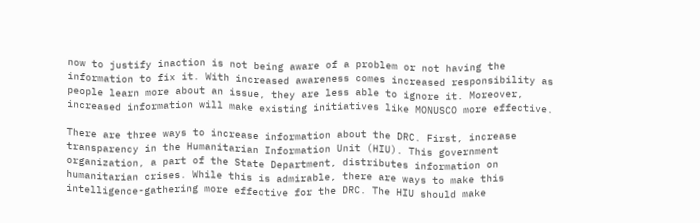now to justify inaction is not being aware of a problem or not having the information to fix it. With increased awareness comes increased responsibility as people learn more about an issue, they are less able to ignore it. Moreover, increased information will make existing initiatives like MONUSCO more effective.

There are three ways to increase information about the DRC. First, increase transparency in the Humanitarian Information Unit (HIU). This government organization, a part of the State Department, distributes information on humanitarian crises. While this is admirable, there are ways to make this intelligence-gathering more effective for the DRC. The HIU should make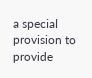a special provision to provide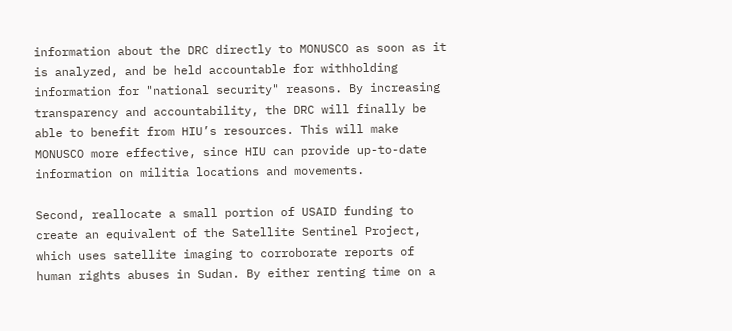information about the DRC directly to MONUSCO as soon as it is analyzed, and be held accountable for withholding information for "national security" reasons. By increasing transparency and accountability, the DRC will finally be able to benefit from HIU’s resources. This will make MONUSCO more effective, since HIU can provide up-to-date information on militia locations and movements.

Second, reallocate a small portion of USAID funding to create an equivalent of the Satellite Sentinel Project, which uses satellite imaging to corroborate reports of human rights abuses in Sudan. By either renting time on a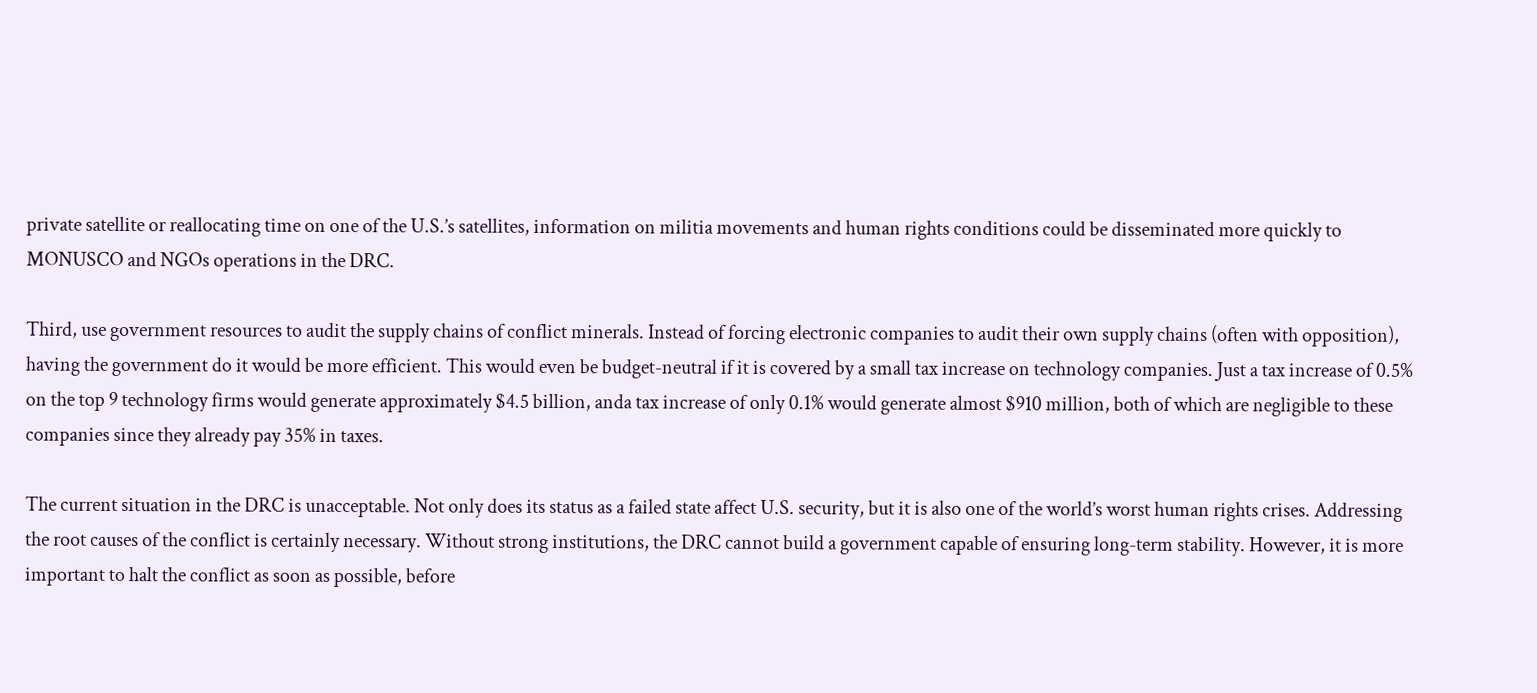private satellite or reallocating time on one of the U.S.’s satellites, information on militia movements and human rights conditions could be disseminated more quickly to MONUSCO and NGOs operations in the DRC.

Third, use government resources to audit the supply chains of conflict minerals. Instead of forcing electronic companies to audit their own supply chains (often with opposition), having the government do it would be more efficient. This would even be budget-neutral if it is covered by a small tax increase on technology companies. Just a tax increase of 0.5% on the top 9 technology firms would generate approximately $4.5 billion, anda tax increase of only 0.1% would generate almost $910 million, both of which are negligible to these companies since they already pay 35% in taxes.

The current situation in the DRC is unacceptable. Not only does its status as a failed state affect U.S. security, but it is also one of the world’s worst human rights crises. Addressing the root causes of the conflict is certainly necessary. Without strong institutions, the DRC cannot build a government capable of ensuring long-term stability. However, it is more important to halt the conflict as soon as possible, before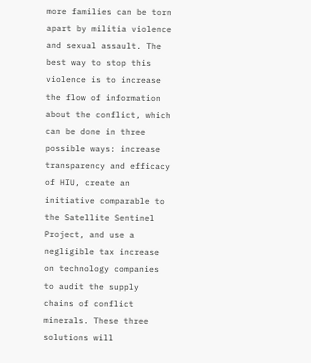more families can be torn apart by militia violence and sexual assault. The best way to stop this violence is to increase the flow of information about the conflict, which can be done in three possible ways: increase transparency and efficacy of HIU, create an initiative comparable to the Satellite Sentinel Project, and use a negligible tax increase on technology companies to audit the supply chains of conflict minerals. These three solutions will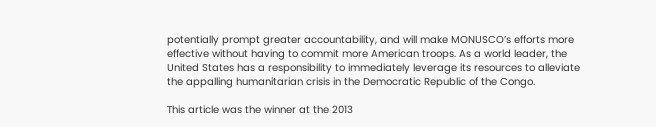potentially prompt greater accountability, and will make MONUSCO’s efforts more effective without having to commit more American troops. As a world leader, the United States has a responsibility to immediately leverage its resources to alleviate the appalling humanitarian crisis in the Democratic Republic of the Congo.

This article was the winner at the 2013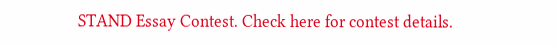STAND Essay Contest. Check here for contest details.